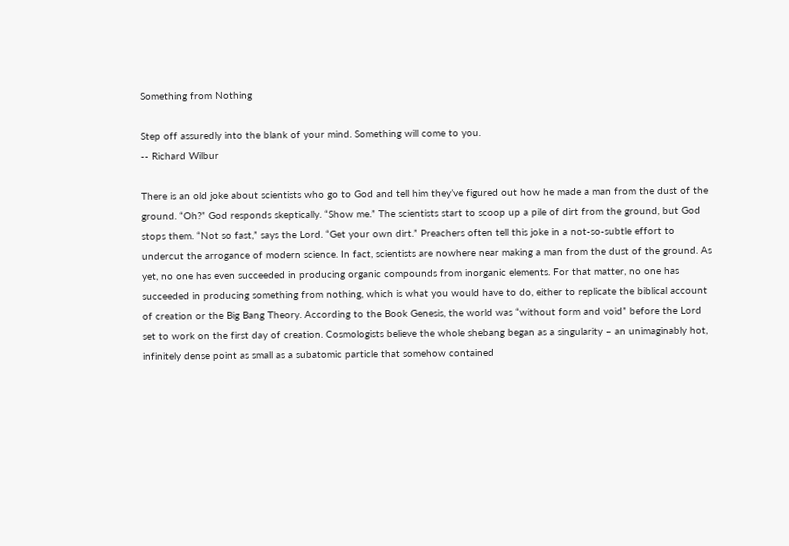Something from Nothing

Step off assuredly into the blank of your mind. Something will come to you.
-- Richard Wilbur

There is an old joke about scientists who go to God and tell him they’ve figured out how he made a man from the dust of the ground. “Oh?” God responds skeptically. “Show me.” The scientists start to scoop up a pile of dirt from the ground, but God stops them. “Not so fast,” says the Lord. “Get your own dirt.” Preachers often tell this joke in a not-so-subtle effort to undercut the arrogance of modern science. In fact, scientists are nowhere near making a man from the dust of the ground. As yet, no one has even succeeded in producing organic compounds from inorganic elements. For that matter, no one has succeeded in producing something from nothing, which is what you would have to do, either to replicate the biblical account of creation or the Big Bang Theory. According to the Book Genesis, the world was “without form and void” before the Lord set to work on the first day of creation. Cosmologists believe the whole shebang began as a singularity – an unimaginably hot, infinitely dense point as small as a subatomic particle that somehow contained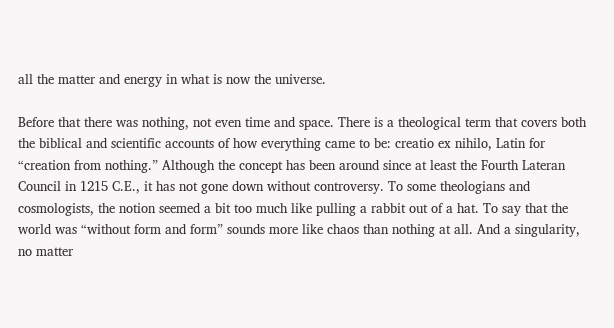all the matter and energy in what is now the universe.

Before that there was nothing, not even time and space. There is a theological term that covers both the biblical and scientific accounts of how everything came to be: creatio ex nihilo, Latin for “creation from nothing.” Although the concept has been around since at least the Fourth Lateran Council in 1215 C.E., it has not gone down without controversy. To some theologians and cosmologists, the notion seemed a bit too much like pulling a rabbit out of a hat. To say that the world was “without form and form” sounds more like chaos than nothing at all. And a singularity, no matter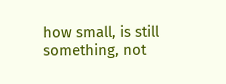how small, is still something, not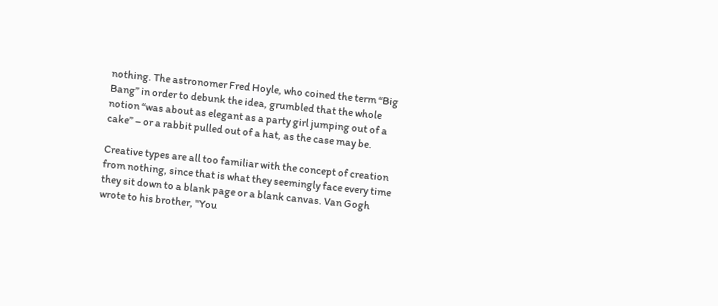nothing. The astronomer Fred Hoyle, who coined the term “Big Bang” in order to debunk the idea, grumbled that the whole notion “was about as elegant as a party girl jumping out of a cake” – or a rabbit pulled out of a hat, as the case may be.

Creative types are all too familiar with the concept of creation from nothing, since that is what they seemingly face every time they sit down to a blank page or a blank canvas. Van Gogh wrote to his brother, "You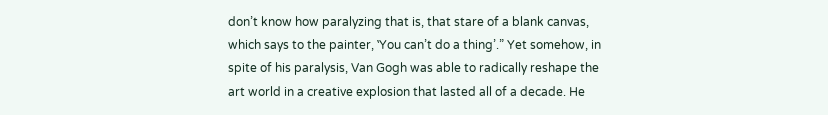don’t know how paralyzing that is, that stare of a blank canvas, which says to the painter, ‛You can’t do a thing’.” Yet somehow, in spite of his paralysis, Van Gogh was able to radically reshape the art world in a creative explosion that lasted all of a decade. He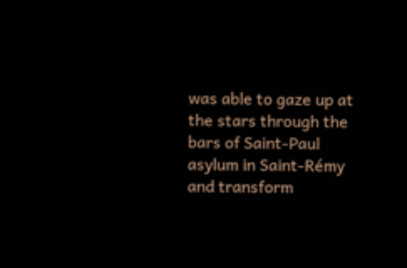was able to gaze up at the stars through the bars of Saint-Paul asylum in Saint-Rémy and transform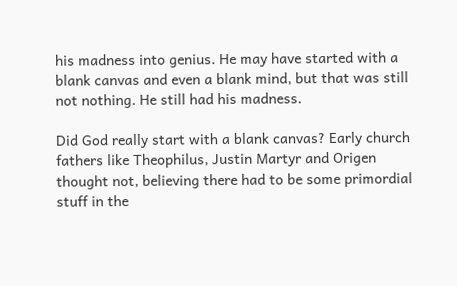his madness into genius. He may have started with a blank canvas and even a blank mind, but that was still not nothing. He still had his madness.

Did God really start with a blank canvas? Early church fathers like Theophilus, Justin Martyr and Origen thought not, believing there had to be some primordial stuff in the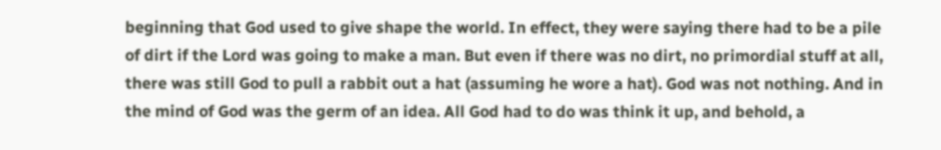beginning that God used to give shape the world. In effect, they were saying there had to be a pile of dirt if the Lord was going to make a man. But even if there was no dirt, no primordial stuff at all, there was still God to pull a rabbit out a hat (assuming he wore a hat). God was not nothing. And in the mind of God was the germ of an idea. All God had to do was think it up, and behold, a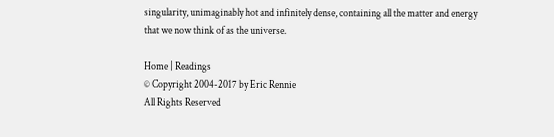singularity, unimaginably hot and infinitely dense, containing all the matter and energy that we now think of as the universe.

Home | Readings
© Copyright 2004-2017 by Eric Rennie
All Rights Reserved